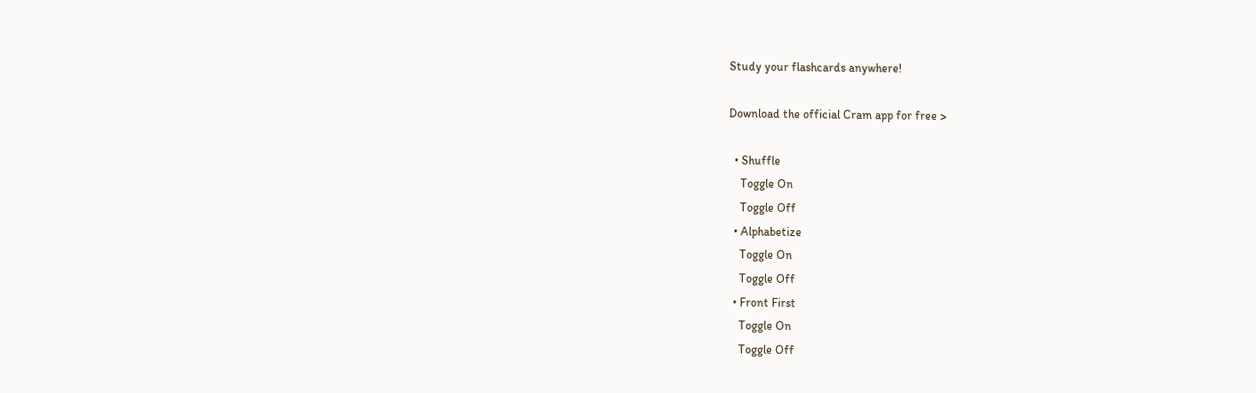Study your flashcards anywhere!

Download the official Cram app for free >

  • Shuffle
    Toggle On
    Toggle Off
  • Alphabetize
    Toggle On
    Toggle Off
  • Front First
    Toggle On
    Toggle Off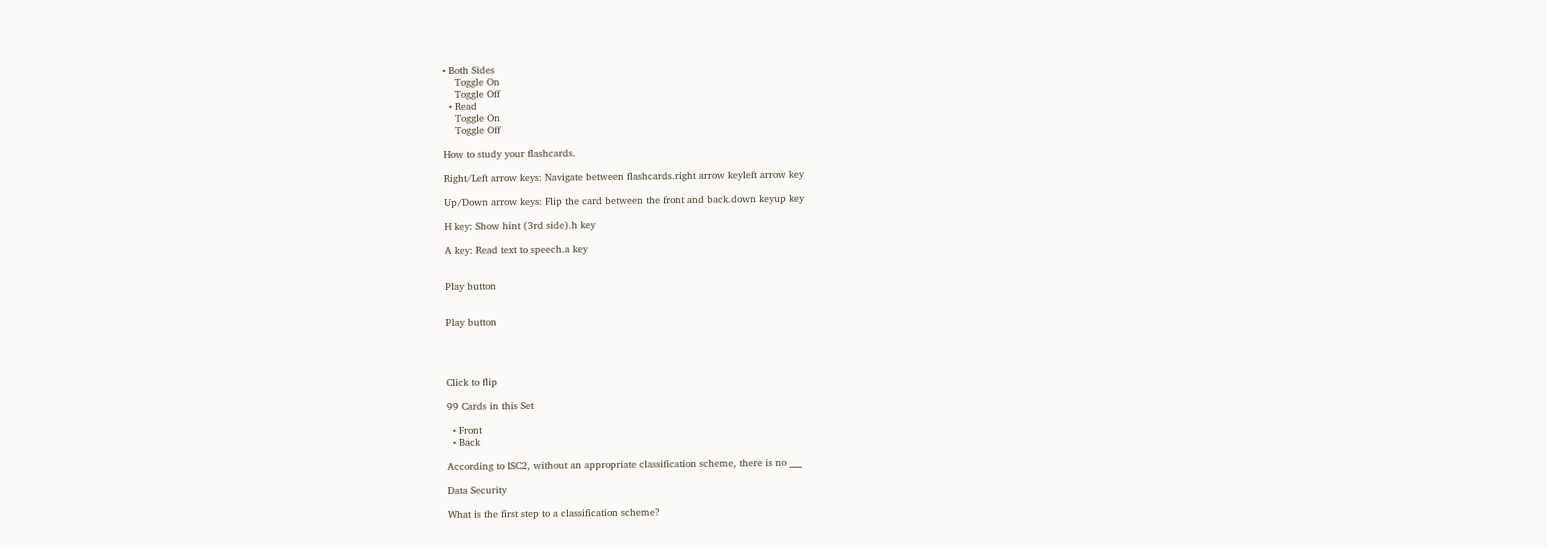• Both Sides
    Toggle On
    Toggle Off
  • Read
    Toggle On
    Toggle Off

How to study your flashcards.

Right/Left arrow keys: Navigate between flashcards.right arrow keyleft arrow key

Up/Down arrow keys: Flip the card between the front and back.down keyup key

H key: Show hint (3rd side).h key

A key: Read text to speech.a key


Play button


Play button




Click to flip

99 Cards in this Set

  • Front
  • Back

According to ISC2, without an appropriate classification scheme, there is no ___

Data Security

What is the first step to a classification scheme?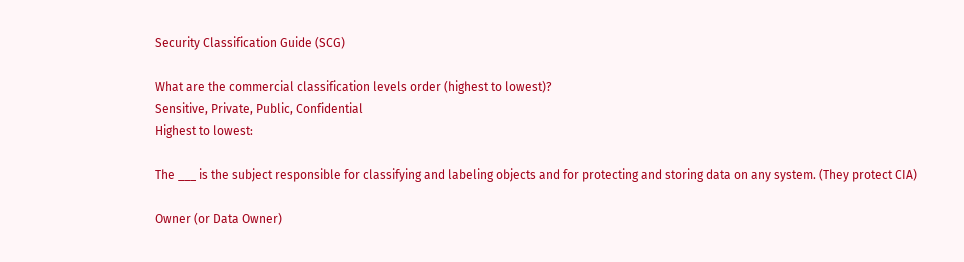Security Classification Guide (SCG)

What are the commercial classification levels order (highest to lowest)?
Sensitive, Private, Public, Confidential
Highest to lowest:

The ___ is the subject responsible for classifying and labeling objects and for protecting and storing data on any system. (They protect CIA)

Owner (or Data Owner)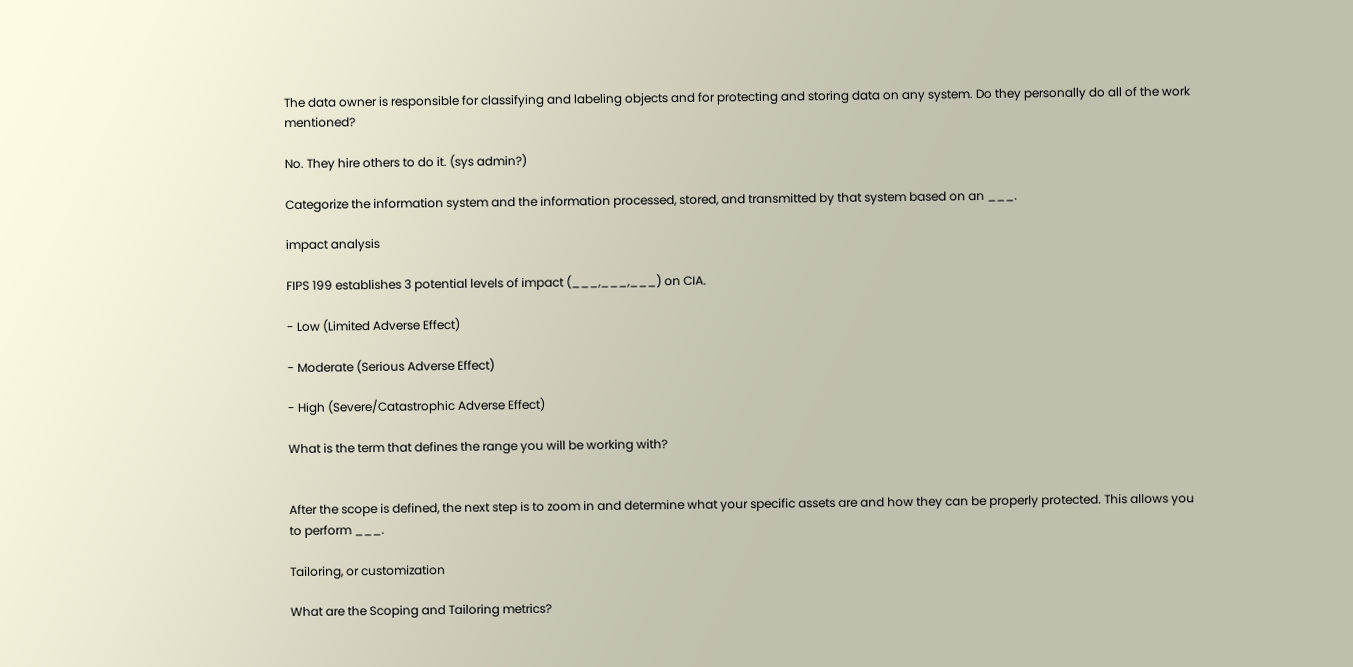The data owner is responsible for classifying and labeling objects and for protecting and storing data on any system. Do they personally do all of the work mentioned?

No. They hire others to do it. (sys admin?)

Categorize the information system and the information processed, stored, and transmitted by that system based on an ___.

impact analysis

FIPS 199 establishes 3 potential levels of impact (___,___,___) on CIA.

- Low (Limited Adverse Effect)

- Moderate (Serious Adverse Effect)

- High (Severe/Catastrophic Adverse Effect)

What is the term that defines the range you will be working with?


After the scope is defined, the next step is to zoom in and determine what your specific assets are and how they can be properly protected. This allows you to perform ___.

Tailoring, or customization

What are the Scoping and Tailoring metrics?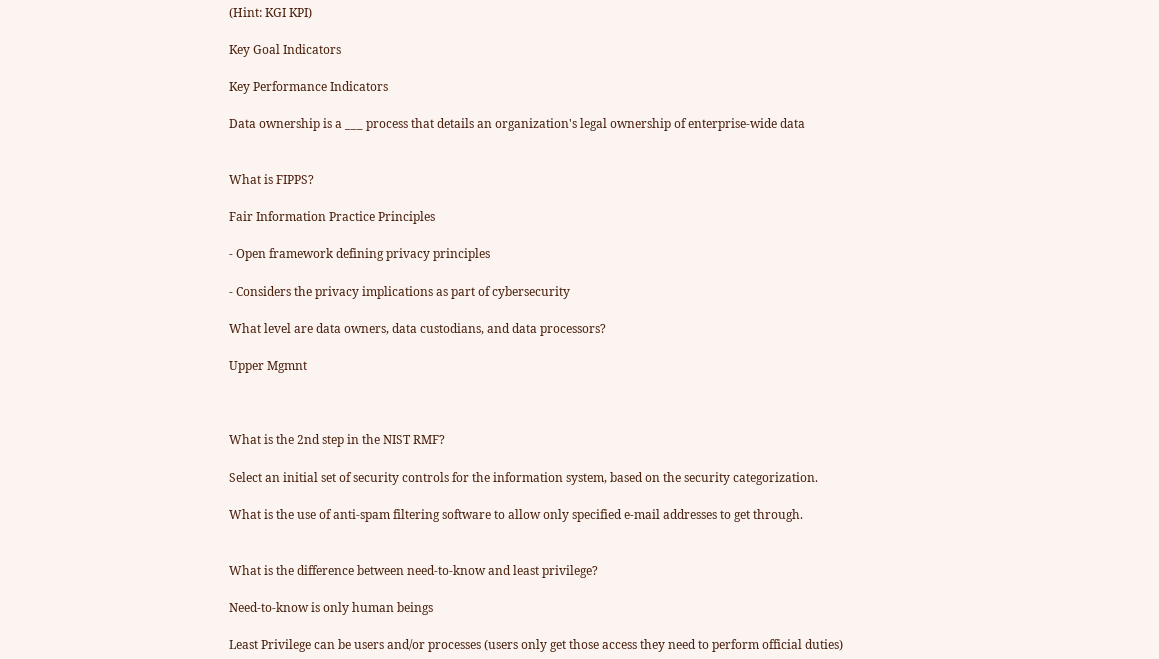(Hint: KGI KPI)

Key Goal Indicators

Key Performance Indicators

Data ownership is a ___ process that details an organization's legal ownership of enterprise-wide data


What is FIPPS?

Fair Information Practice Principles

- Open framework defining privacy principles

- Considers the privacy implications as part of cybersecurity

What level are data owners, data custodians, and data processors?

Upper Mgmnt



What is the 2nd step in the NIST RMF?

Select an initial set of security controls for the information system, based on the security categorization.

What is the use of anti-spam filtering software to allow only specified e-mail addresses to get through.


What is the difference between need-to-know and least privilege?

Need-to-know is only human beings

Least Privilege can be users and/or processes (users only get those access they need to perform official duties)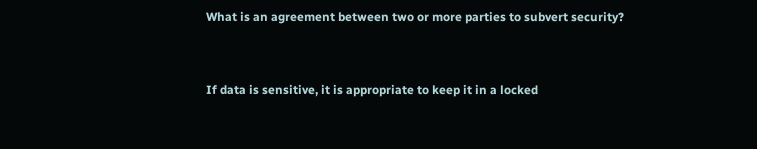What is an agreement between two or more parties to subvert security?


If data is sensitive, it is appropriate to keep it in a locked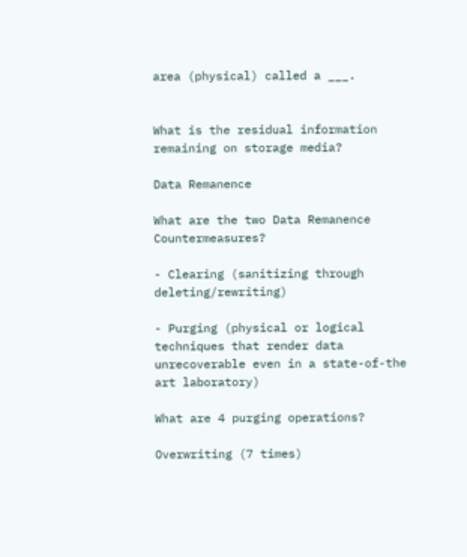area (physical) called a ___.


What is the residual information remaining on storage media?

Data Remanence

What are the two Data Remanence Countermeasures?

- Clearing (sanitizing through deleting/rewriting)

- Purging (physical or logical techniques that render data unrecoverable even in a state-of-the art laboratory)

What are 4 purging operations?

Overwriting (7 times)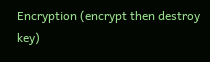Encryption (encrypt then destroy key)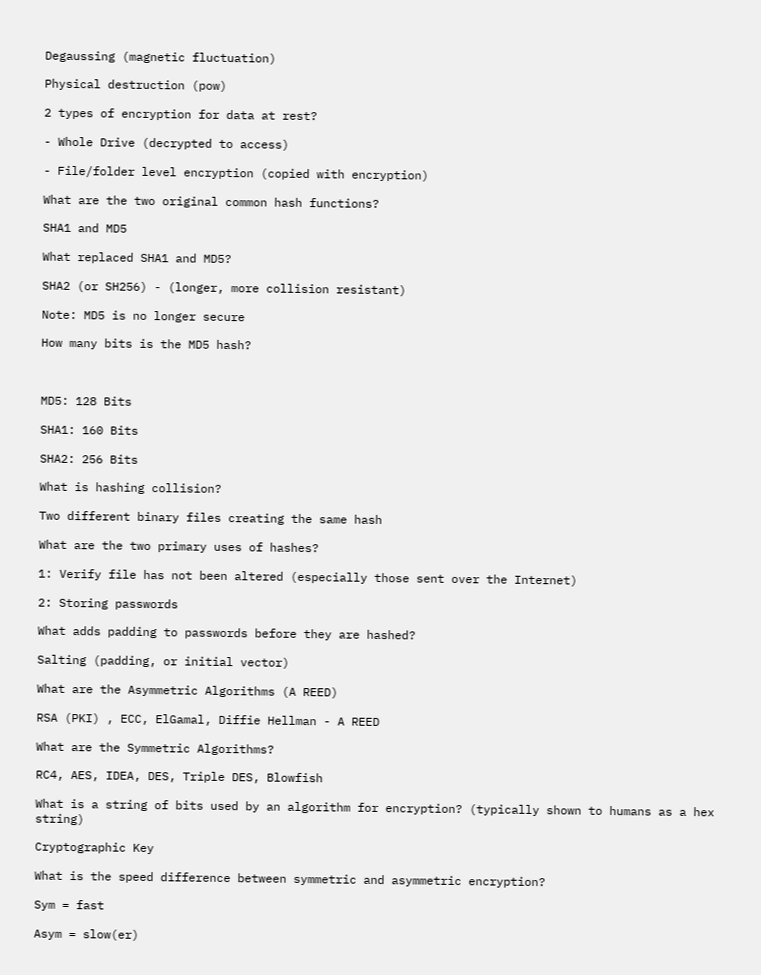Degaussing (magnetic fluctuation)

Physical destruction (pow)

2 types of encryption for data at rest?

- Whole Drive (decrypted to access)

- File/folder level encryption (copied with encryption)

What are the two original common hash functions?

SHA1 and MD5

What replaced SHA1 and MD5?

SHA2 (or SH256) - (longer, more collision resistant)

Note: MD5 is no longer secure

How many bits is the MD5 hash?



MD5: 128 Bits

SHA1: 160 Bits

SHA2: 256 Bits

What is hashing collision?

Two different binary files creating the same hash

What are the two primary uses of hashes?

1: Verify file has not been altered (especially those sent over the Internet)

2: Storing passwords

What adds padding to passwords before they are hashed?

Salting (padding, or initial vector)

What are the Asymmetric Algorithms (A REED)

RSA (PKI) , ECC, ElGamal, Diffie Hellman - A REED

What are the Symmetric Algorithms?

RC4, AES, IDEA, DES, Triple DES, Blowfish

What is a string of bits used by an algorithm for encryption? (typically shown to humans as a hex string)

Cryptographic Key

What is the speed difference between symmetric and asymmetric encryption?

Sym = fast

Asym = slow(er)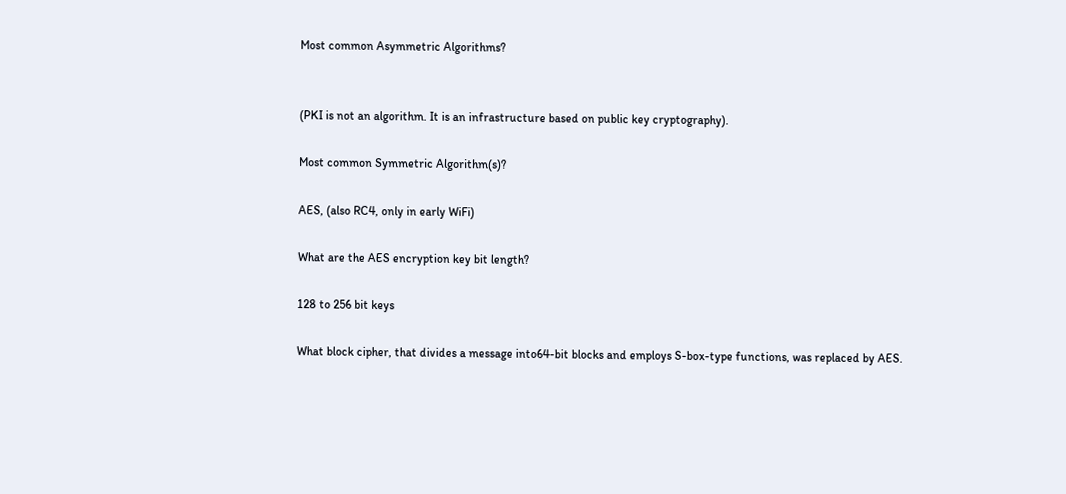Most common Asymmetric Algorithms?


(PKI is not an algorithm. It is an infrastructure based on public key cryptography).

Most common Symmetric Algorithm(s)?

AES, (also RC4, only in early WiFi)

What are the AES encryption key bit length?

128 to 256 bit keys

What block cipher, that divides a message into64-bit blocks and employs S-box-type functions, was replaced by AES.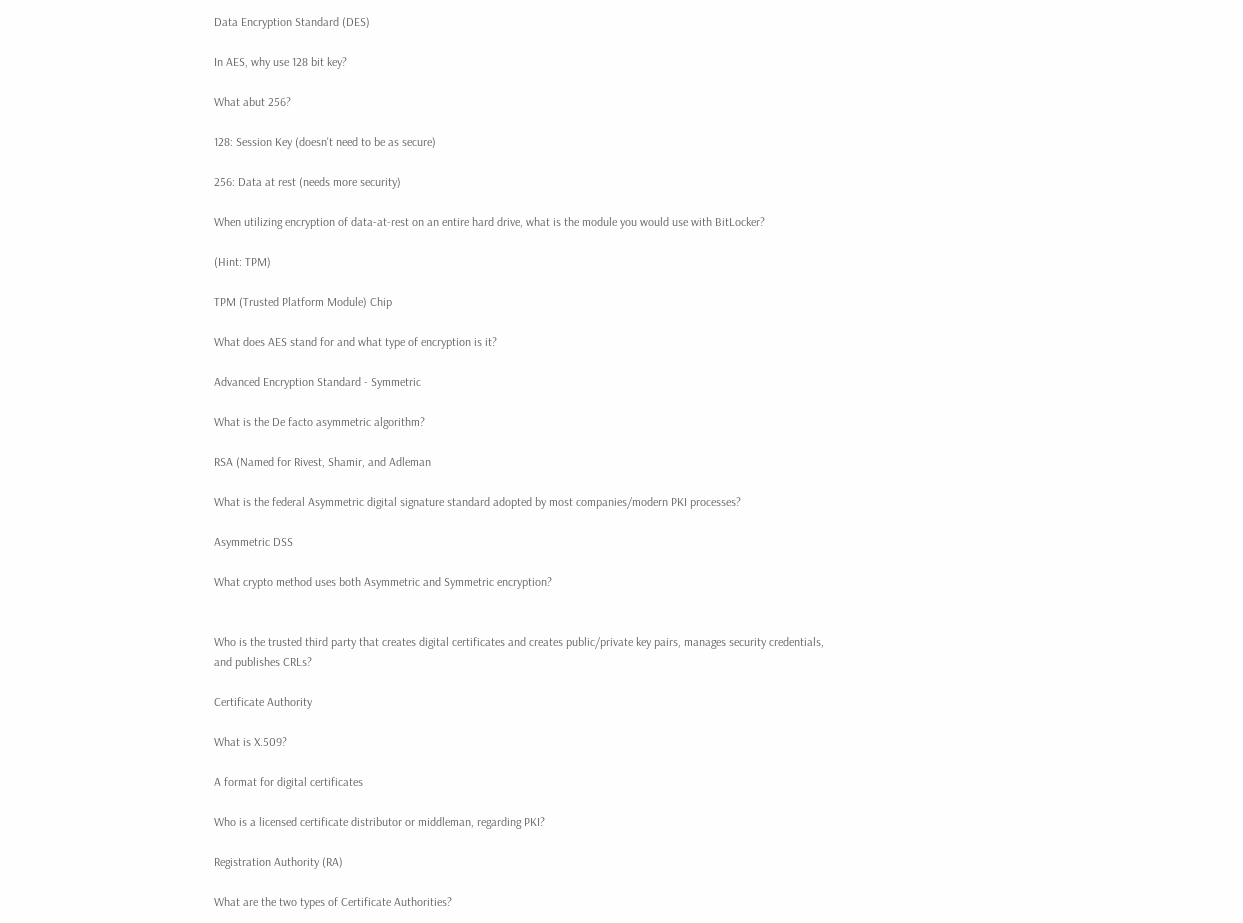Data Encryption Standard (DES)

In AES, why use 128 bit key?

What abut 256?

128: Session Key (doesn't need to be as secure)

256: Data at rest (needs more security)

When utilizing encryption of data-at-rest on an entire hard drive, what is the module you would use with BitLocker?

(Hint: TPM)

TPM (Trusted Platform Module) Chip

What does AES stand for and what type of encryption is it?

Advanced Encryption Standard - Symmetric

What is the De facto asymmetric algorithm?

RSA (Named for Rivest, Shamir, and Adleman

What is the federal Asymmetric digital signature standard adopted by most companies/modern PKI processes?

Asymmetric DSS

What crypto method uses both Asymmetric and Symmetric encryption?


Who is the trusted third party that creates digital certificates and creates public/private key pairs, manages security credentials, and publishes CRLs?

Certificate Authority

What is X.509?

A format for digital certificates

Who is a licensed certificate distributor or middleman, regarding PKI?

Registration Authority (RA)

What are the two types of Certificate Authorities?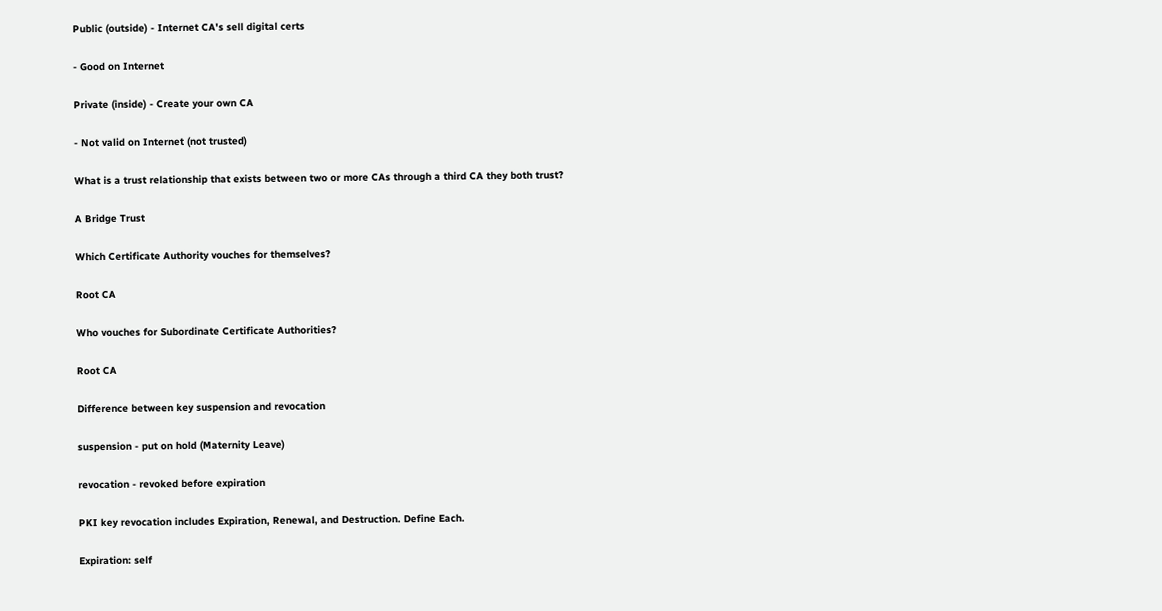Public (outside) - Internet CA's sell digital certs

- Good on Internet

Private (inside) - Create your own CA

- Not valid on Internet (not trusted)

What is a trust relationship that exists between two or more CAs through a third CA they both trust?

A Bridge Trust

Which Certificate Authority vouches for themselves?

Root CA

Who vouches for Subordinate Certificate Authorities?

Root CA

Difference between key suspension and revocation

suspension - put on hold (Maternity Leave)

revocation - revoked before expiration

PKI key revocation includes Expiration, Renewal, and Destruction. Define Each.

Expiration: self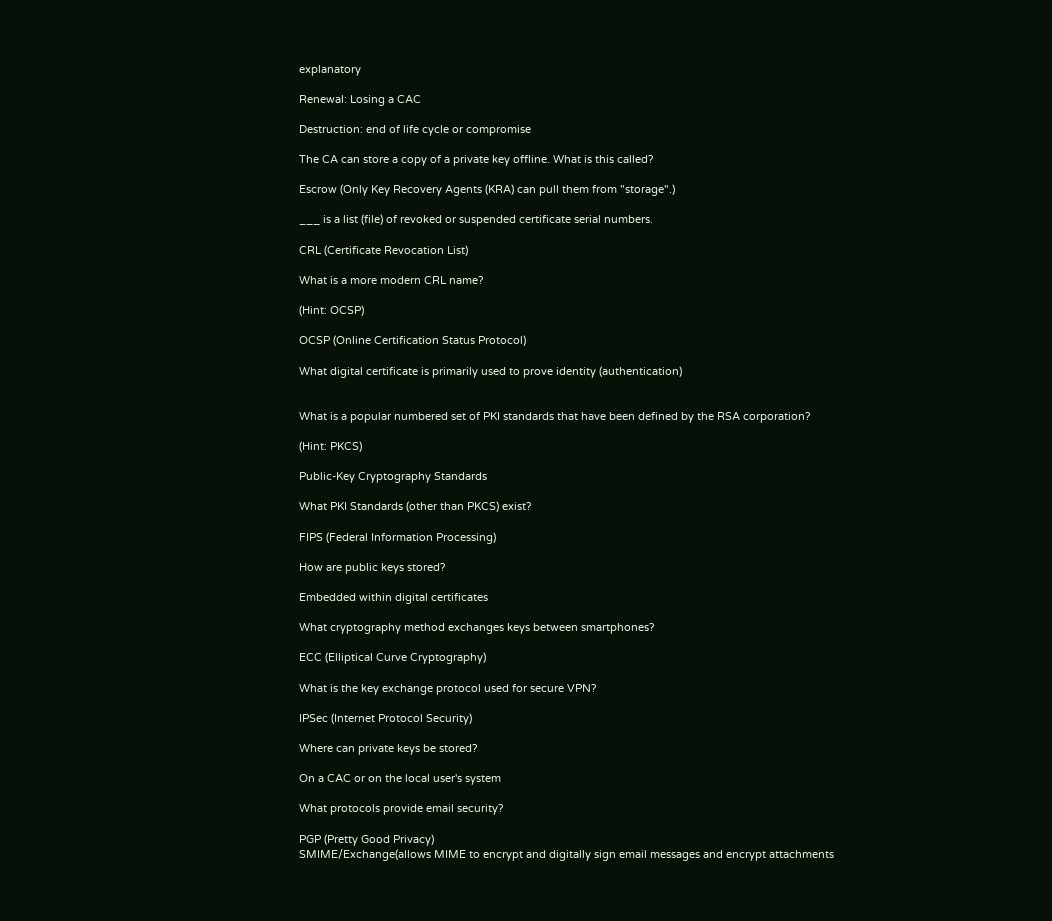explanatory

Renewal: Losing a CAC

Destruction: end of life cycle or compromise

The CA can store a copy of a private key offline. What is this called?

Escrow (Only Key Recovery Agents (KRA) can pull them from "storage".)

___ is a list (file) of revoked or suspended certificate serial numbers.

CRL (Certificate Revocation List)

What is a more modern CRL name?

(Hint: OCSP)

OCSP (Online Certification Status Protocol)

What digital certificate is primarily used to prove identity (authentication)


What is a popular numbered set of PKI standards that have been defined by the RSA corporation?

(Hint: PKCS)

Public-Key Cryptography Standards

What PKI Standards (other than PKCS) exist?

FIPS (Federal Information Processing)

How are public keys stored?

Embedded within digital certificates

What cryptography method exchanges keys between smartphones?

ECC (Elliptical Curve Cryptography)

What is the key exchange protocol used for secure VPN?

IPSec (Internet Protocol Security)

Where can private keys be stored?

On a CAC or on the local user's system

What protocols provide email security?

PGP (Pretty Good Privacy)
SMIME/Exchange(allows MIME to encrypt and digitally sign email messages and encrypt attachments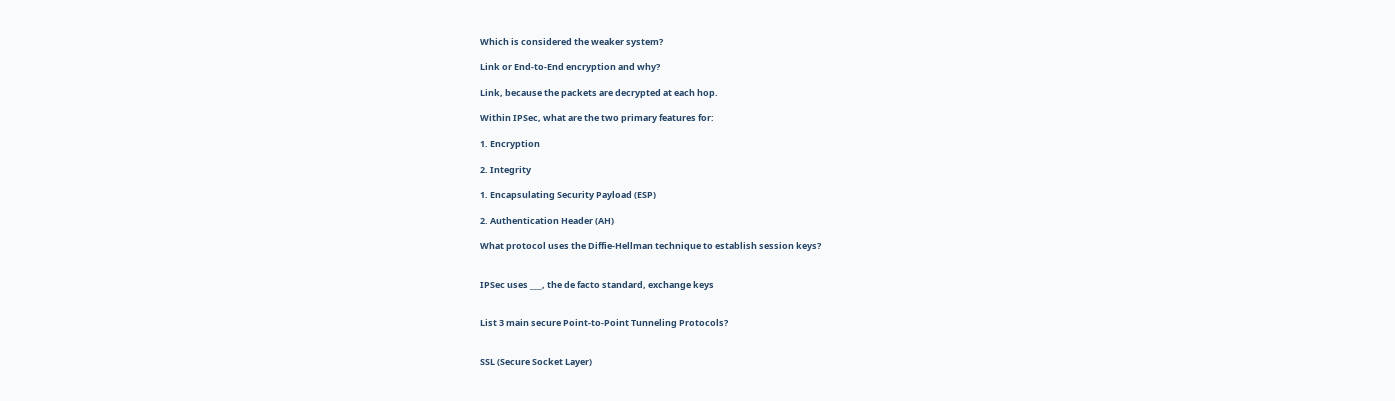Which is considered the weaker system?

Link or End-to-End encryption and why?

Link, because the packets are decrypted at each hop.

Within IPSec, what are the two primary features for:

1. Encryption

2. Integrity

1. Encapsulating Security Payload (ESP)

2. Authentication Header (AH)

What protocol uses the Diffie-Hellman technique to establish session keys?


IPSec uses ___, the de facto standard, exchange keys


List 3 main secure Point-to-Point Tunneling Protocols?


SSL (Secure Socket Layer)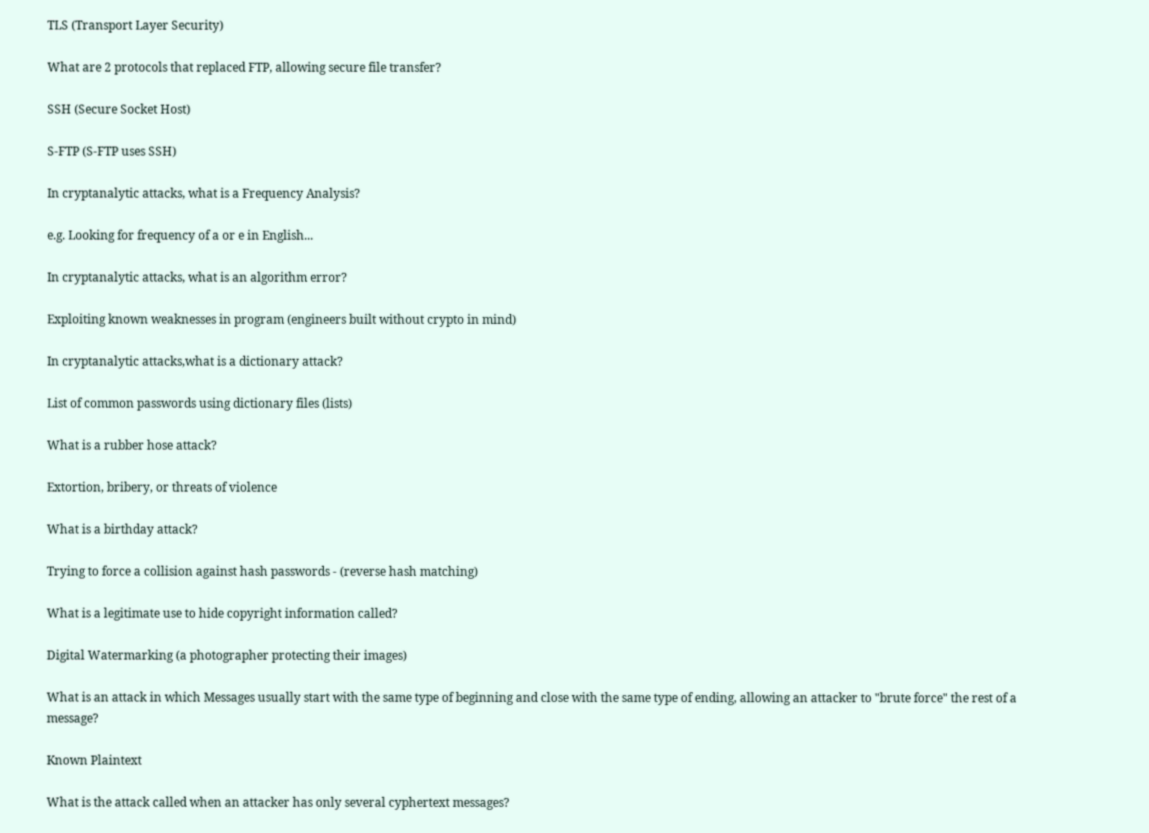TLS (Transport Layer Security)

What are 2 protocols that replaced FTP, allowing secure file transfer?

SSH (Secure Socket Host)

S-FTP (S-FTP uses SSH)

In cryptanalytic attacks, what is a Frequency Analysis?

e.g. Looking for frequency of a or e in English...

In cryptanalytic attacks, what is an algorithm error?

Exploiting known weaknesses in program (engineers built without crypto in mind)

In cryptanalytic attacks,what is a dictionary attack?

List of common passwords using dictionary files (lists)

What is a rubber hose attack?

Extortion, bribery, or threats of violence

What is a birthday attack?

Trying to force a collision against hash passwords - (reverse hash matching)

What is a legitimate use to hide copyright information called?

Digital Watermarking (a photographer protecting their images)

What is an attack in which Messages usually start with the same type of beginning and close with the same type of ending, allowing an attacker to "brute force" the rest of a message?

Known Plaintext

What is the attack called when an attacker has only several cyphertext messages?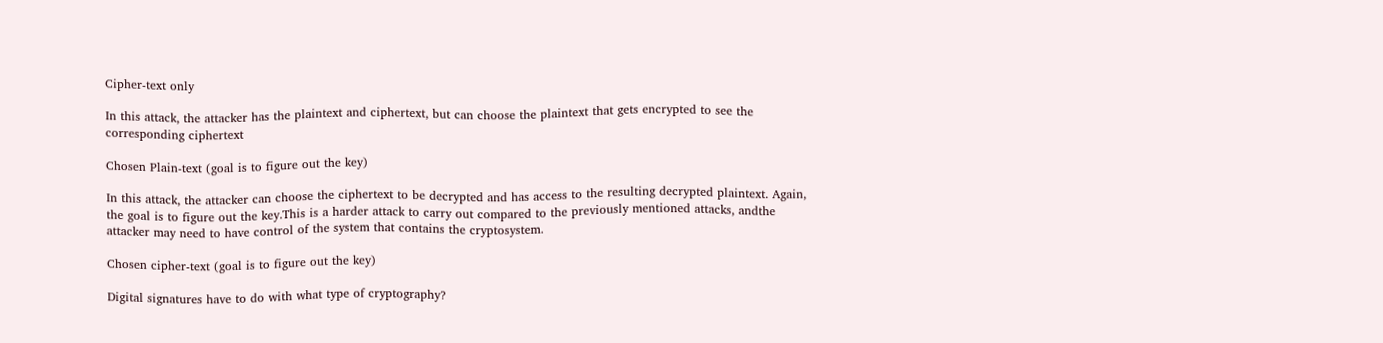Cipher-text only

In this attack, the attacker has the plaintext and ciphertext, but can choose the plaintext that gets encrypted to see the corresponding ciphertext

Chosen Plain-text (goal is to figure out the key)

In this attack, the attacker can choose the ciphertext to be decrypted and has access to the resulting decrypted plaintext. Again, the goal is to figure out the key.This is a harder attack to carry out compared to the previously mentioned attacks, andthe attacker may need to have control of the system that contains the cryptosystem.

Chosen cipher-text (goal is to figure out the key)

Digital signatures have to do with what type of cryptography?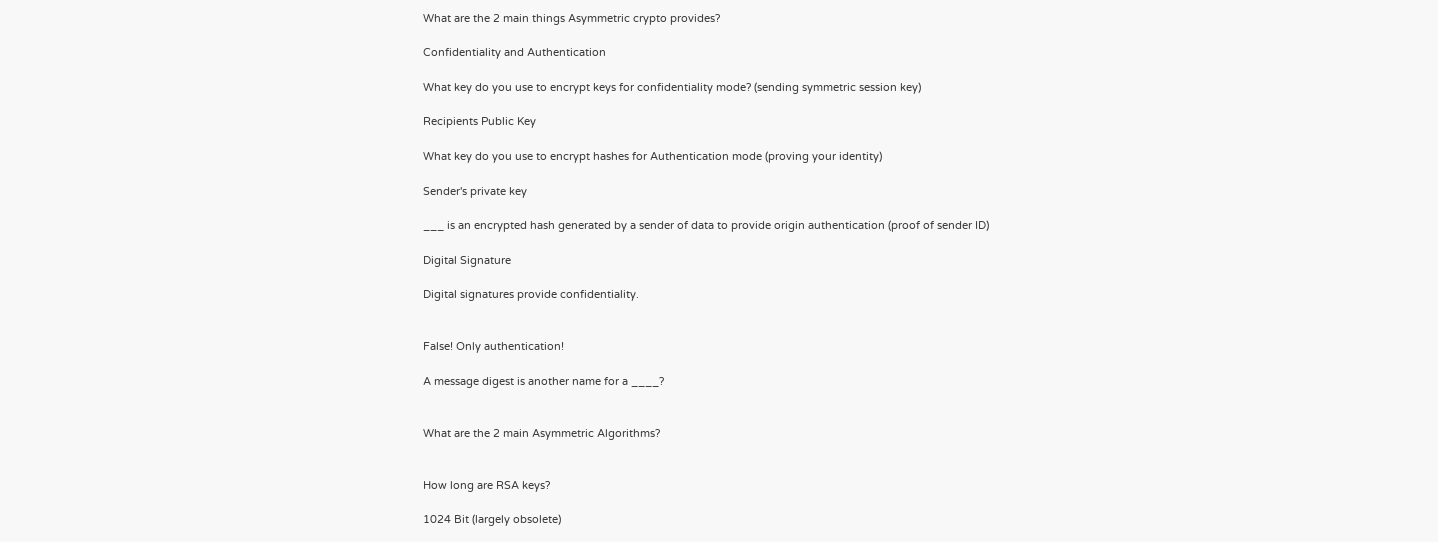What are the 2 main things Asymmetric crypto provides?

Confidentiality and Authentication

What key do you use to encrypt keys for confidentiality mode? (sending symmetric session key)

Recipients Public Key

What key do you use to encrypt hashes for Authentication mode (proving your identity)

Sender's private key

___ is an encrypted hash generated by a sender of data to provide origin authentication (proof of sender ID)

Digital Signature

Digital signatures provide confidentiality.


False! Only authentication!

A message digest is another name for a ____?


What are the 2 main Asymmetric Algorithms?


How long are RSA keys?

1024 Bit (largely obsolete)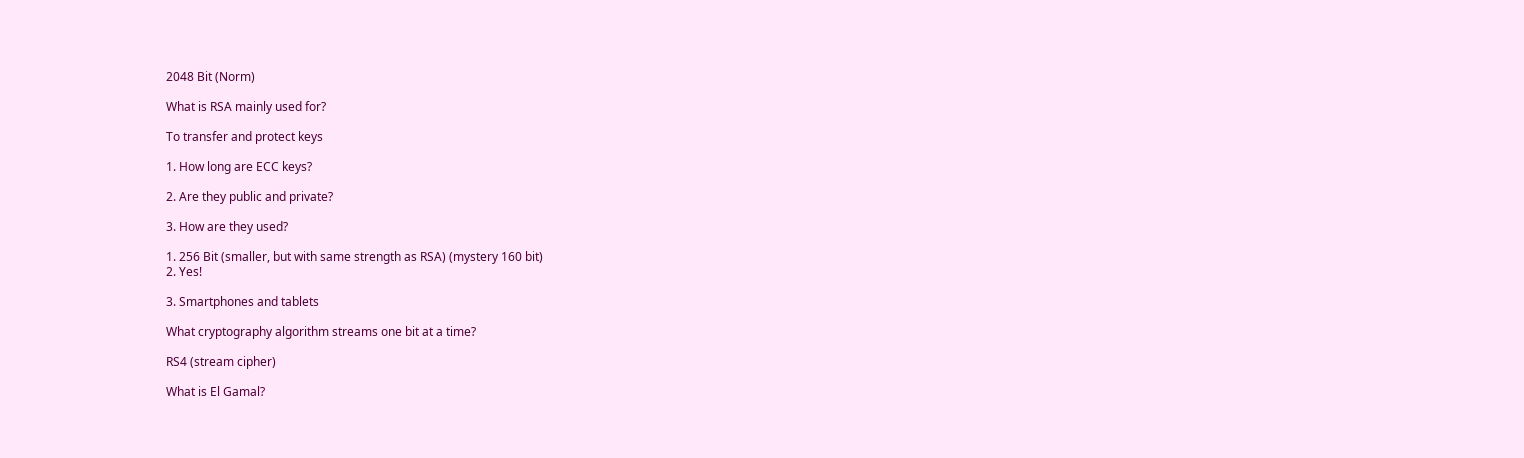2048 Bit (Norm)

What is RSA mainly used for?

To transfer and protect keys

1. How long are ECC keys?

2. Are they public and private?

3. How are they used?

1. 256 Bit (smaller, but with same strength as RSA) (mystery 160 bit)
2. Yes!

3. Smartphones and tablets

What cryptography algorithm streams one bit at a time?

RS4 (stream cipher)

What is El Gamal?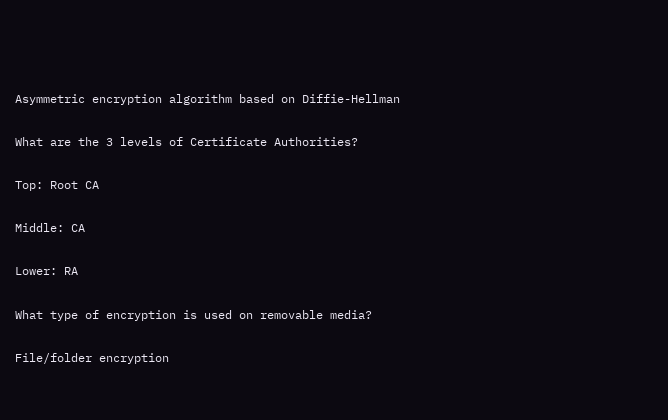Asymmetric encryption algorithm based on Diffie-Hellman

What are the 3 levels of Certificate Authorities?

Top: Root CA

Middle: CA

Lower: RA

What type of encryption is used on removable media?

File/folder encryption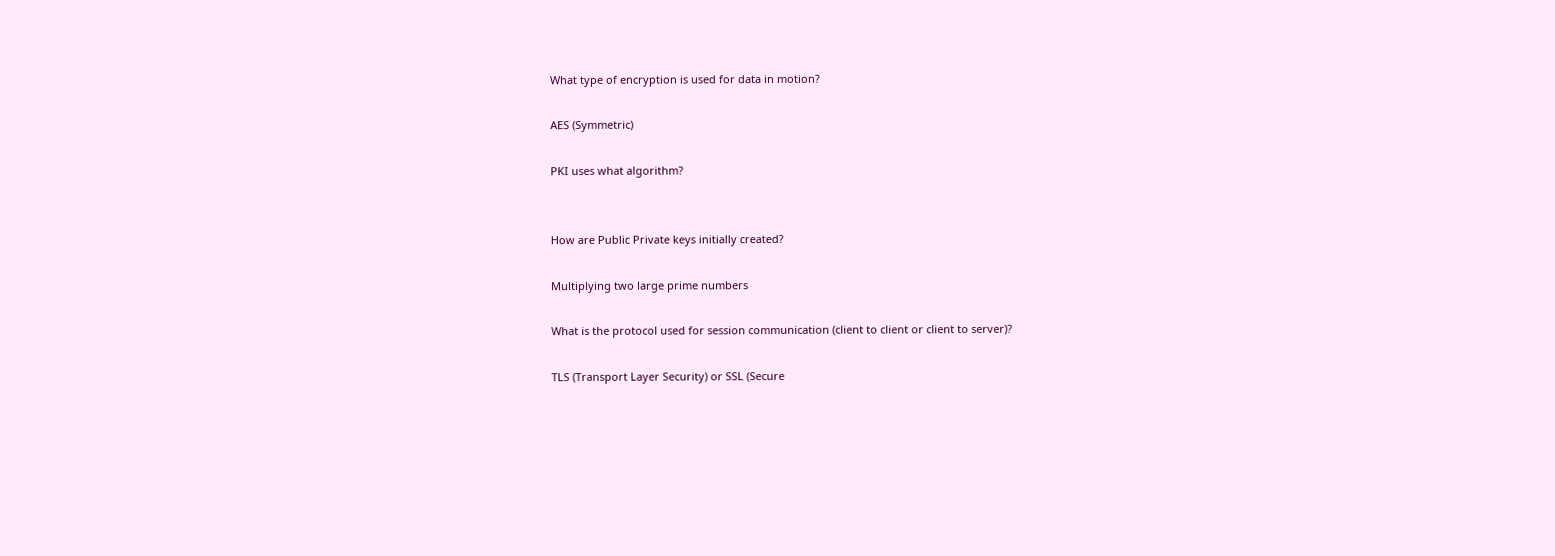What type of encryption is used for data in motion?

AES (Symmetric)

PKI uses what algorithm?


How are Public Private keys initially created?

Multiplying two large prime numbers

What is the protocol used for session communication (client to client or client to server)?

TLS (Transport Layer Security) or SSL (Secure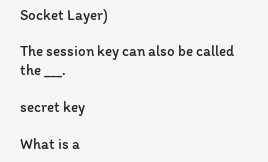Socket Layer)

The session key can also be called the ___.

secret key

What is a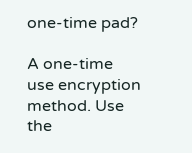one-time pad?

A one-time use encryption method. Use the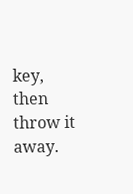key, then throw it away.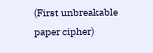(First unbreakable paper cipher)